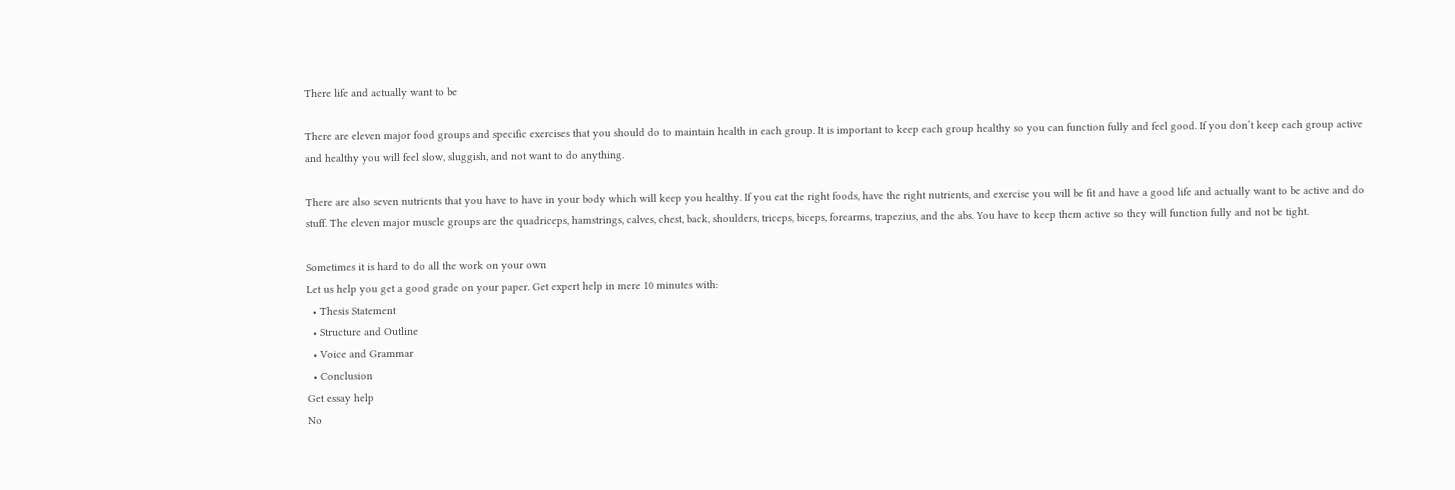There life and actually want to be

There are eleven major food groups and specific exercises that you should do to maintain health in each group. It is important to keep each group healthy so you can function fully and feel good. If you don’t keep each group active and healthy you will feel slow, sluggish, and not want to do anything.

There are also seven nutrients that you have to have in your body which will keep you healthy. If you eat the right foods, have the right nutrients, and exercise you will be fit and have a good life and actually want to be active and do stuff. The eleven major muscle groups are the quadriceps, hamstrings, calves, chest, back, shoulders, triceps, biceps, forearms, trapezius, and the abs. You have to keep them active so they will function fully and not be tight.

Sometimes it is hard to do all the work on your own
Let us help you get a good grade on your paper. Get expert help in mere 10 minutes with:
  • Thesis Statement
  • Structure and Outline
  • Voice and Grammar
  • Conclusion
Get essay help
No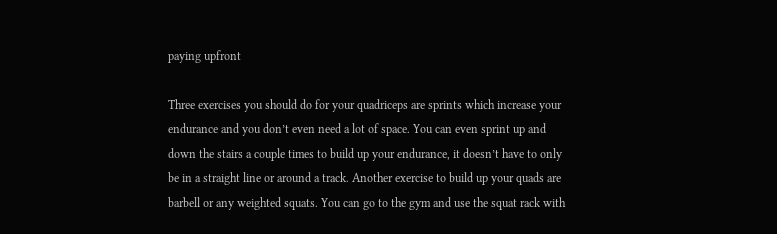paying upfront

Three exercises you should do for your quadriceps are sprints which increase your endurance and you don’t even need a lot of space. You can even sprint up and down the stairs a couple times to build up your endurance, it doesn’t have to only be in a straight line or around a track. Another exercise to build up your quads are barbell or any weighted squats. You can go to the gym and use the squat rack with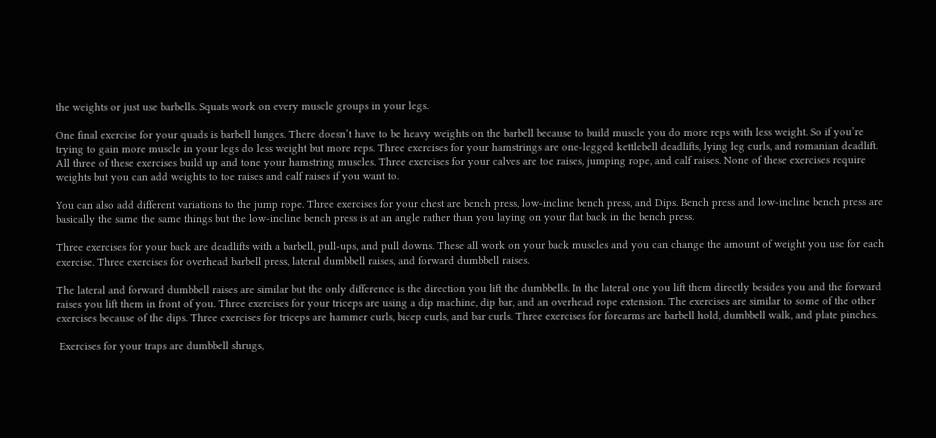the weights or just use barbells. Squats work on every muscle groups in your legs.

One final exercise for your quads is barbell lunges. There doesn’t have to be heavy weights on the barbell because to build muscle you do more reps with less weight. So if you’re trying to gain more muscle in your legs do less weight but more reps. Three exercises for your hamstrings are one-legged kettlebell deadlifts, lying leg curls, and romanian deadlift. All three of these exercises build up and tone your hamstring muscles. Three exercises for your calves are toe raises, jumping rope, and calf raises. None of these exercises require weights but you can add weights to toe raises and calf raises if you want to.

You can also add different variations to the jump rope. Three exercises for your chest are bench press, low-incline bench press, and Dips. Bench press and low-incline bench press are basically the same the same things but the low-incline bench press is at an angle rather than you laying on your flat back in the bench press.

Three exercises for your back are deadlifts with a barbell, pull-ups, and pull downs. These all work on your back muscles and you can change the amount of weight you use for each exercise. Three exercises for overhead barbell press, lateral dumbbell raises, and forward dumbbell raises.

The lateral and forward dumbbell raises are similar but the only difference is the direction you lift the dumbbells. In the lateral one you lift them directly besides you and the forward raises you lift them in front of you. Three exercises for your triceps are using a dip machine, dip bar, and an overhead rope extension. The exercises are similar to some of the other exercises because of the dips. Three exercises for triceps are hammer curls, bicep curls, and bar curls. Three exercises for forearms are barbell hold, dumbbell walk, and plate pinches.

 Exercises for your traps are dumbbell shrugs,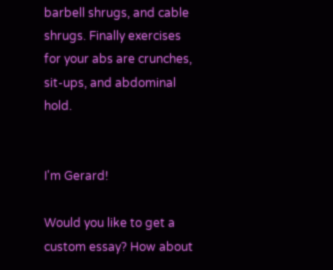barbell shrugs, and cable shrugs. Finally exercises for your abs are crunches, sit-ups, and abdominal hold.


I'm Gerard!

Would you like to get a custom essay? How about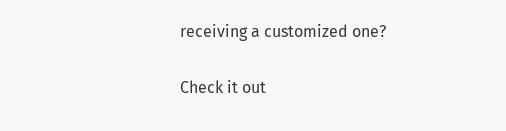receiving a customized one?

Check it out